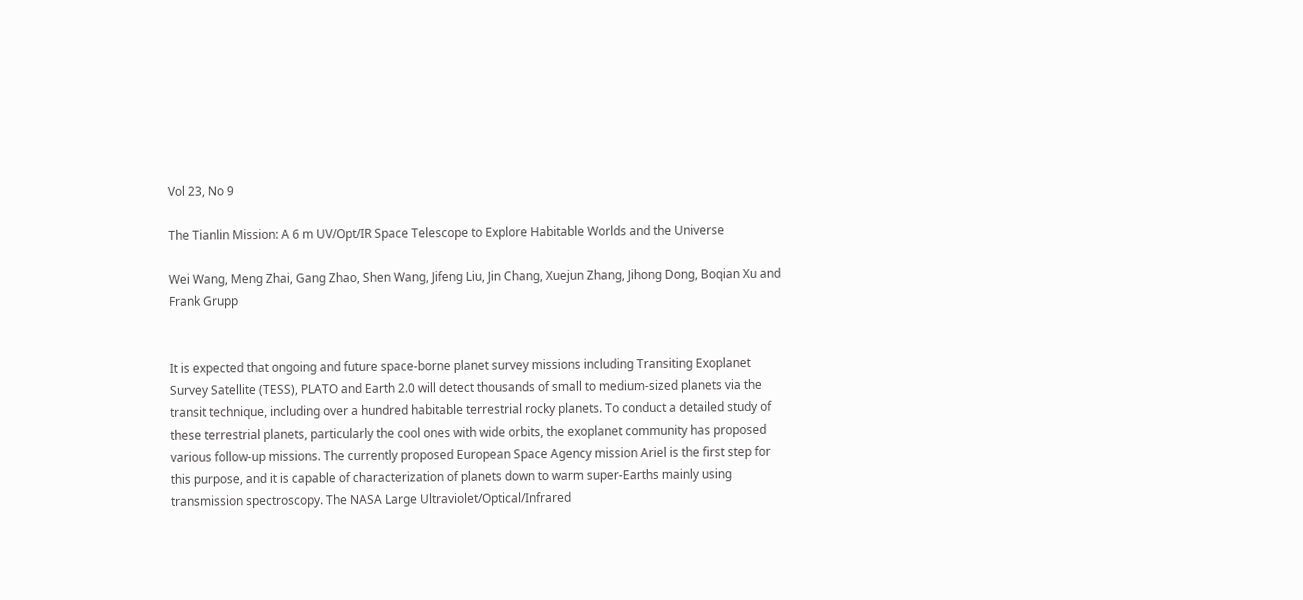Vol 23, No 9

The Tianlin Mission: A 6 m UV/Opt/IR Space Telescope to Explore Habitable Worlds and the Universe

Wei Wang, Meng Zhai, Gang Zhao, Shen Wang, Jifeng Liu, Jin Chang, Xuejun Zhang, Jihong Dong, Boqian Xu and Frank Grupp


It is expected that ongoing and future space-borne planet survey missions including Transiting Exoplanet Survey Satellite (TESS), PLATO and Earth 2.0 will detect thousands of small to medium-sized planets via the transit technique, including over a hundred habitable terrestrial rocky planets. To conduct a detailed study of these terrestrial planets, particularly the cool ones with wide orbits, the exoplanet community has proposed various follow-up missions. The currently proposed European Space Agency mission Ariel is the first step for this purpose, and it is capable of characterization of planets down to warm super-Earths mainly using transmission spectroscopy. The NASA Large Ultraviolet/Optical/Infrared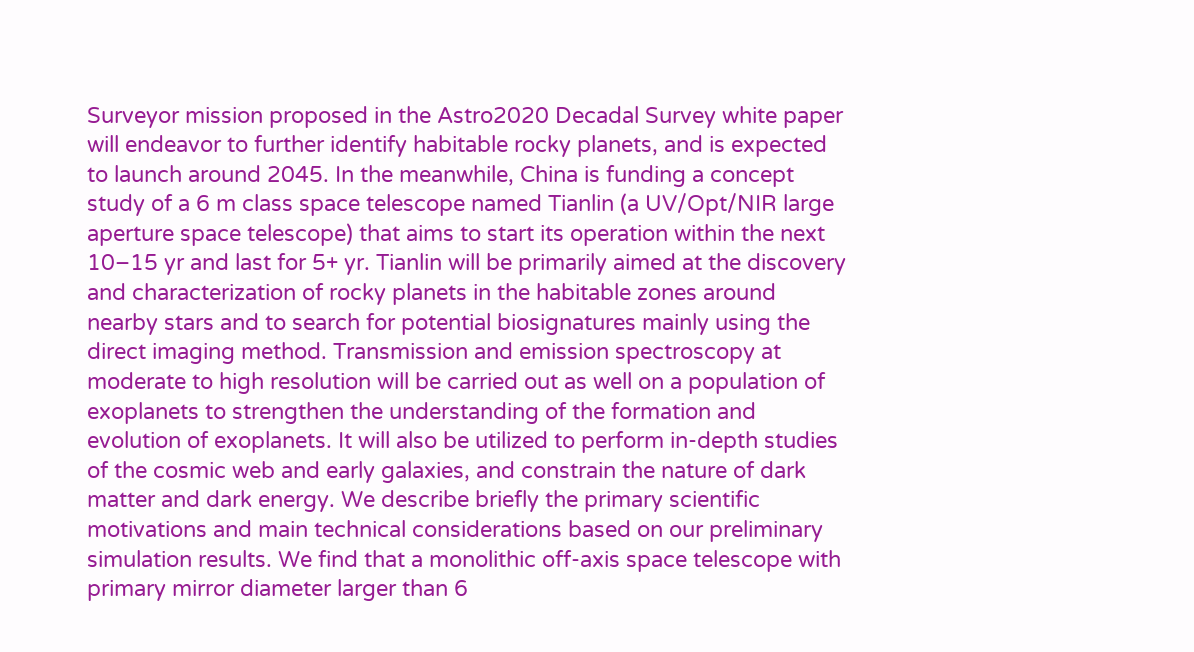Surveyor mission proposed in the Astro2020 Decadal Survey white paper will endeavor to further identify habitable rocky planets, and is expected to launch around 2045. In the meanwhile, China is funding a concept study of a 6 m class space telescope named Tianlin (a UV/Opt/NIR large aperture space telescope) that aims to start its operation within the next 10–15 yr and last for 5+ yr. Tianlin will be primarily aimed at the discovery and characterization of rocky planets in the habitable zones around nearby stars and to search for potential biosignatures mainly using the direct imaging method. Transmission and emission spectroscopy at moderate to high resolution will be carried out as well on a population of exoplanets to strengthen the understanding of the formation and evolution of exoplanets. It will also be utilized to perform in-depth studies of the cosmic web and early galaxies, and constrain the nature of dark matter and dark energy. We describe briefly the primary scientific motivations and main technical considerations based on our preliminary simulation results. We find that a monolithic off-axis space telescope with primary mirror diameter larger than 6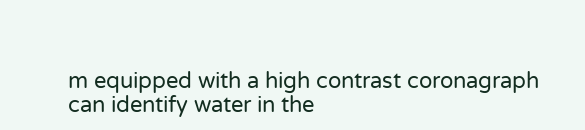m equipped with a high contrast coronagraph can identify water in the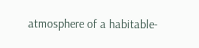atmosphere of a habitable-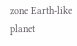zone Earth-like planet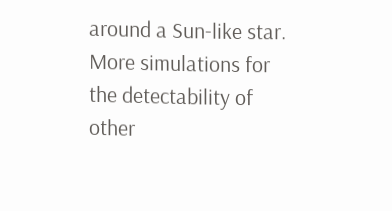around a Sun-like star. More simulations for the detectability of other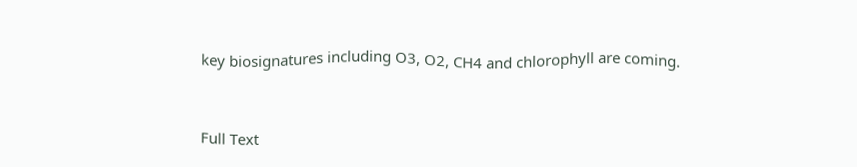key biosignatures including O3, O2, CH4 and chlorophyll are coming.


Full Text